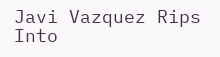Javi Vazquez Rips Into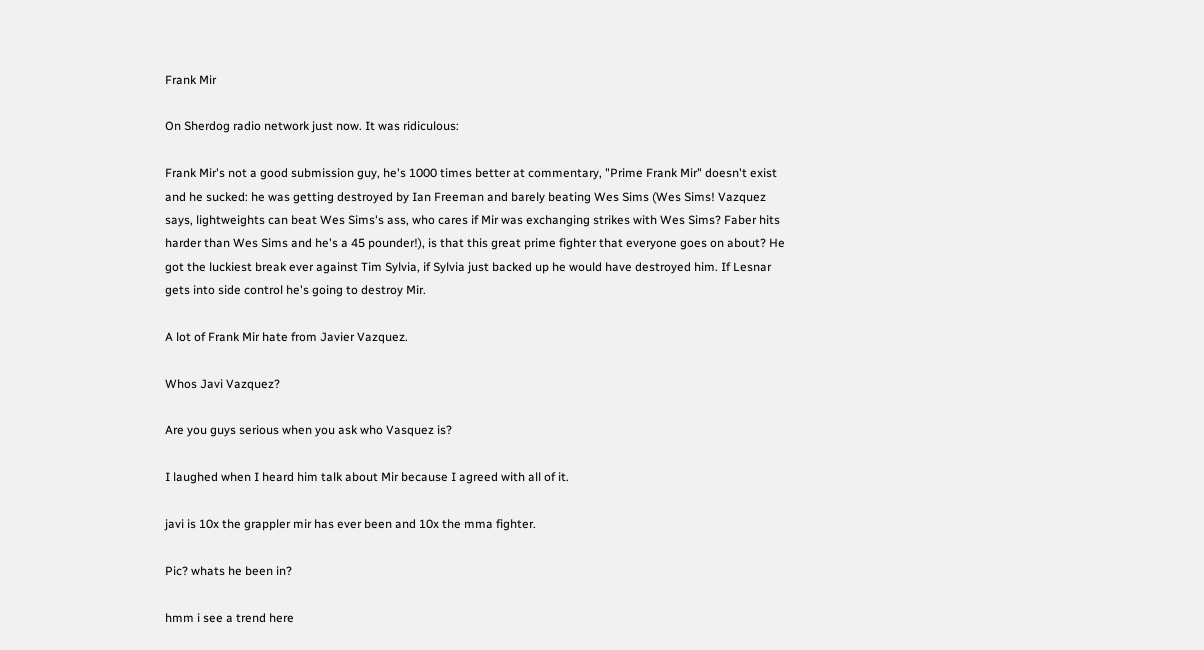Frank Mir

On Sherdog radio network just now. It was ridiculous:

Frank Mir's not a good submission guy, he's 1000 times better at commentary, "Prime Frank Mir" doesn't exist and he sucked: he was getting destroyed by Ian Freeman and barely beating Wes Sims (Wes Sims! Vazquez says, lightweights can beat Wes Sims's ass, who cares if Mir was exchanging strikes with Wes Sims? Faber hits harder than Wes Sims and he's a 45 pounder!), is that this great prime fighter that everyone goes on about? He got the luckiest break ever against Tim Sylvia, if Sylvia just backed up he would have destroyed him. If Lesnar gets into side control he's going to destroy Mir.

A lot of Frank Mir hate from Javier Vazquez.

Whos Javi Vazquez?

Are you guys serious when you ask who Vasquez is?

I laughed when I heard him talk about Mir because I agreed with all of it.

javi is 10x the grappler mir has ever been and 10x the mma fighter.

Pic? whats he been in?

hmm i see a trend here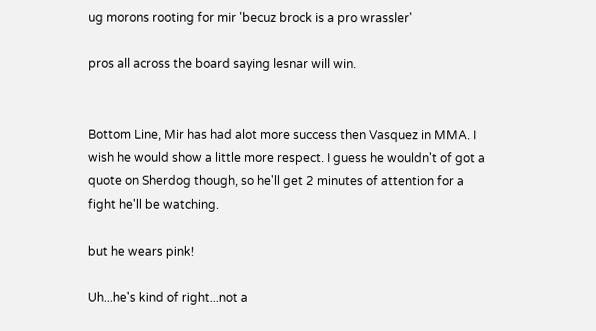ug morons rooting for mir 'becuz brock is a pro wrassler'

pros all across the board saying lesnar will win.


Bottom Line, Mir has had alot more success then Vasquez in MMA. I wish he would show a little more respect. I guess he wouldn't of got a quote on Sherdog though, so he'll get 2 minutes of attention for a fight he'll be watching.

but he wears pink!

Uh...he's kind of right...not a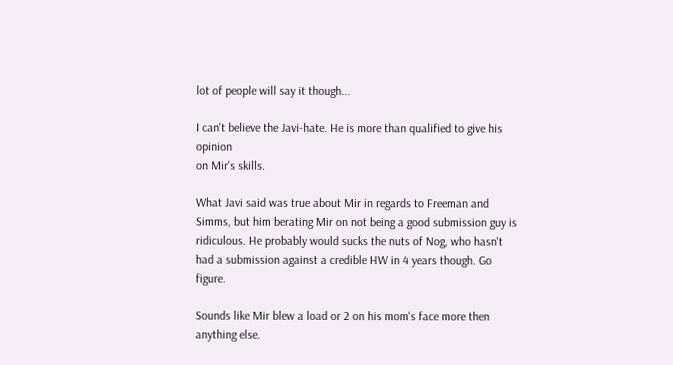lot of people will say it though...

I can't believe the Javi-hate. He is more than qualified to give his opinion
on Mir's skills.

What Javi said was true about Mir in regards to Freeman and Simms, but him berating Mir on not being a good submission guy is ridiculous. He probably would sucks the nuts of Nog, who hasn't had a submission against a credible HW in 4 years though. Go figure.

Sounds like Mir blew a load or 2 on his mom's face more then anything else.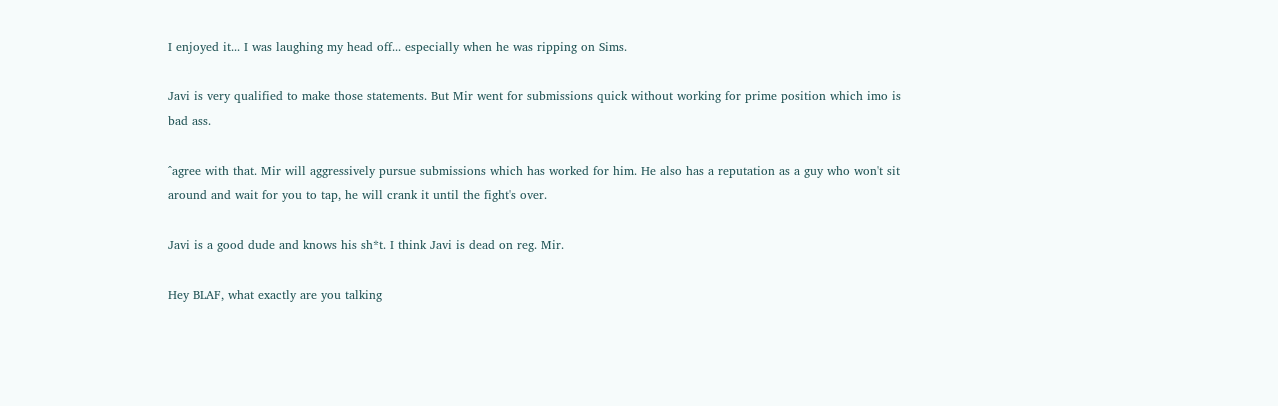I enjoyed it... I was laughing my head off... especially when he was ripping on Sims.

Javi is very qualified to make those statements. But Mir went for submissions quick without working for prime position which imo is bad ass.

^agree with that. Mir will aggressively pursue submissions which has worked for him. He also has a reputation as a guy who won't sit around and wait for you to tap, he will crank it until the fight's over.

Javi is a good dude and knows his sh*t. I think Javi is dead on reg. Mir.

Hey BLAF, what exactly are you talking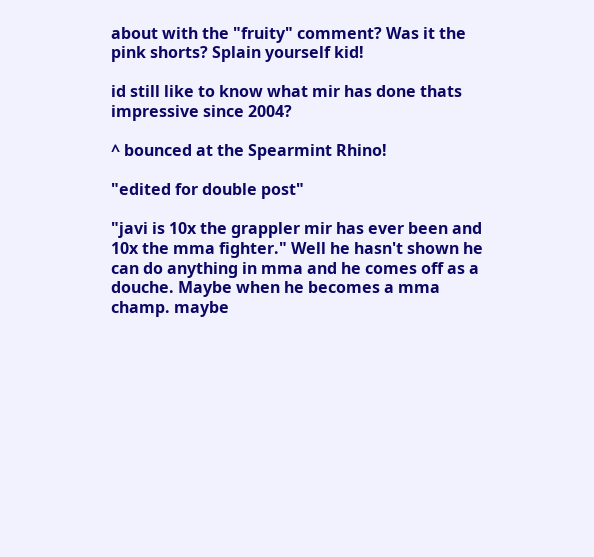about with the "fruity" comment? Was it the pink shorts? Splain yourself kid!

id still like to know what mir has done thats impressive since 2004?

^ bounced at the Spearmint Rhino!

"edited for double post"

"javi is 10x the grappler mir has ever been and 10x the mma fighter." Well he hasn't shown he can do anything in mma and he comes off as a douche. Maybe when he becomes a mma champ. maybe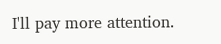I'll pay more attention.